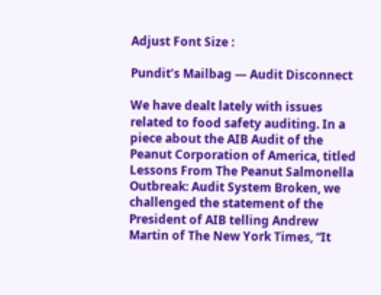Adjust Font Size :

Pundit’s Mailbag — Audit Disconnect

We have dealt lately with issues related to food safety auditing. In a piece about the AIB Audit of the Peanut Corporation of America, titled Lessons From The Peanut Salmonella Outbreak: Audit System Broken, we challenged the statement of the President of AIB telling Andrew Martin of The New York Times, “It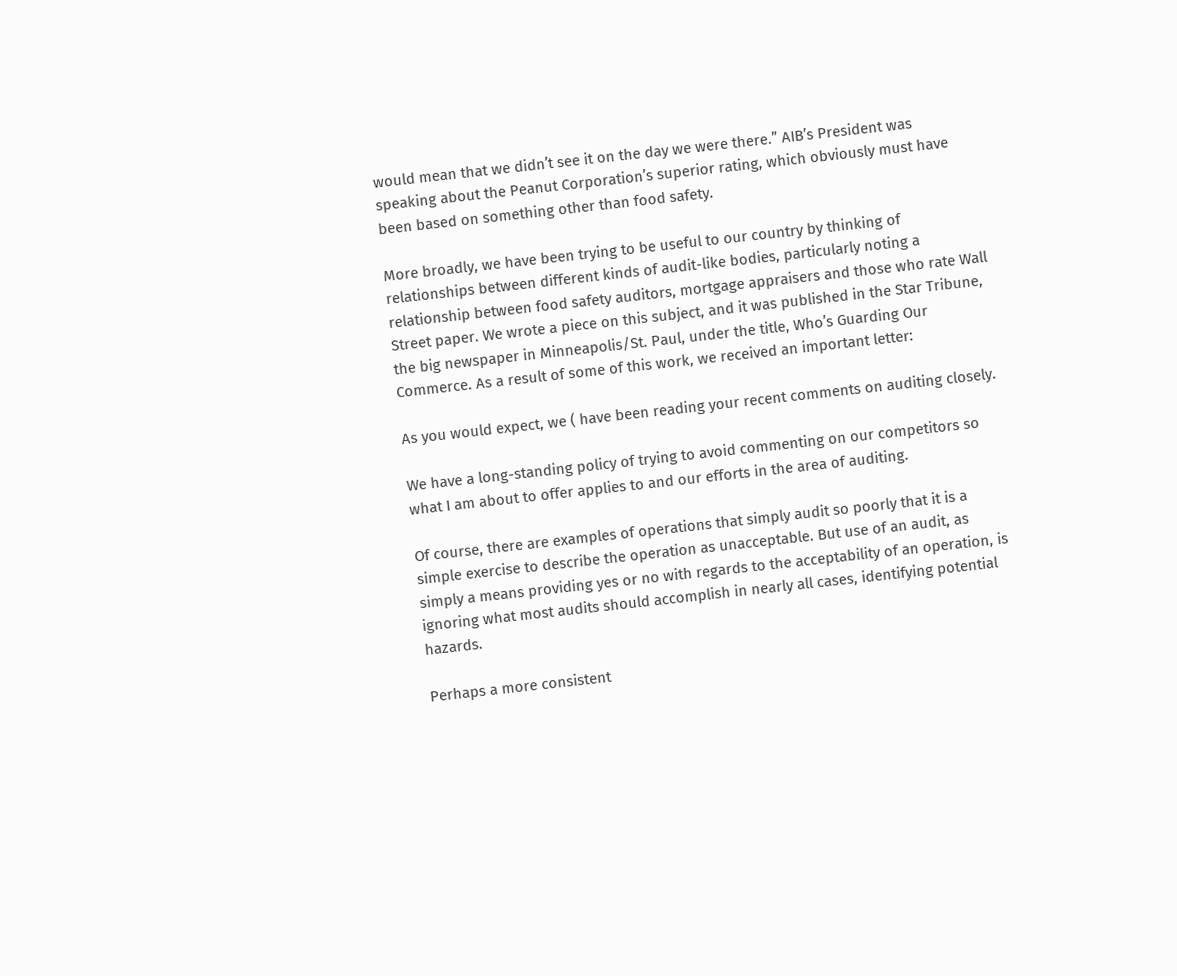would mean that we didn’t see it on the day we were there.” AIB’s President was speaking about the Peanut Corporation’s superior rating, which obviously must have been based on something other than food safety.

More broadly, we have been trying to be useful to our country by thinking of relationships between different kinds of audit-like bodies, particularly noting a relationship between food safety auditors, mortgage appraisers and those who rate Wall Street paper. We wrote a piece on this subject, and it was published in the Star Tribune, the big newspaper in Minneapolis/St. Paul, under the title, Who’s Guarding Our Commerce. As a result of some of this work, we received an important letter:

As you would expect, we ( have been reading your recent comments on auditing closely.

We have a long-standing policy of trying to avoid commenting on our competitors so what I am about to offer applies to and our efforts in the area of auditing.

Of course, there are examples of operations that simply audit so poorly that it is a simple exercise to describe the operation as unacceptable. But use of an audit, as simply a means providing yes or no with regards to the acceptability of an operation, is ignoring what most audits should accomplish in nearly all cases, identifying potential hazards.

Perhaps a more consistent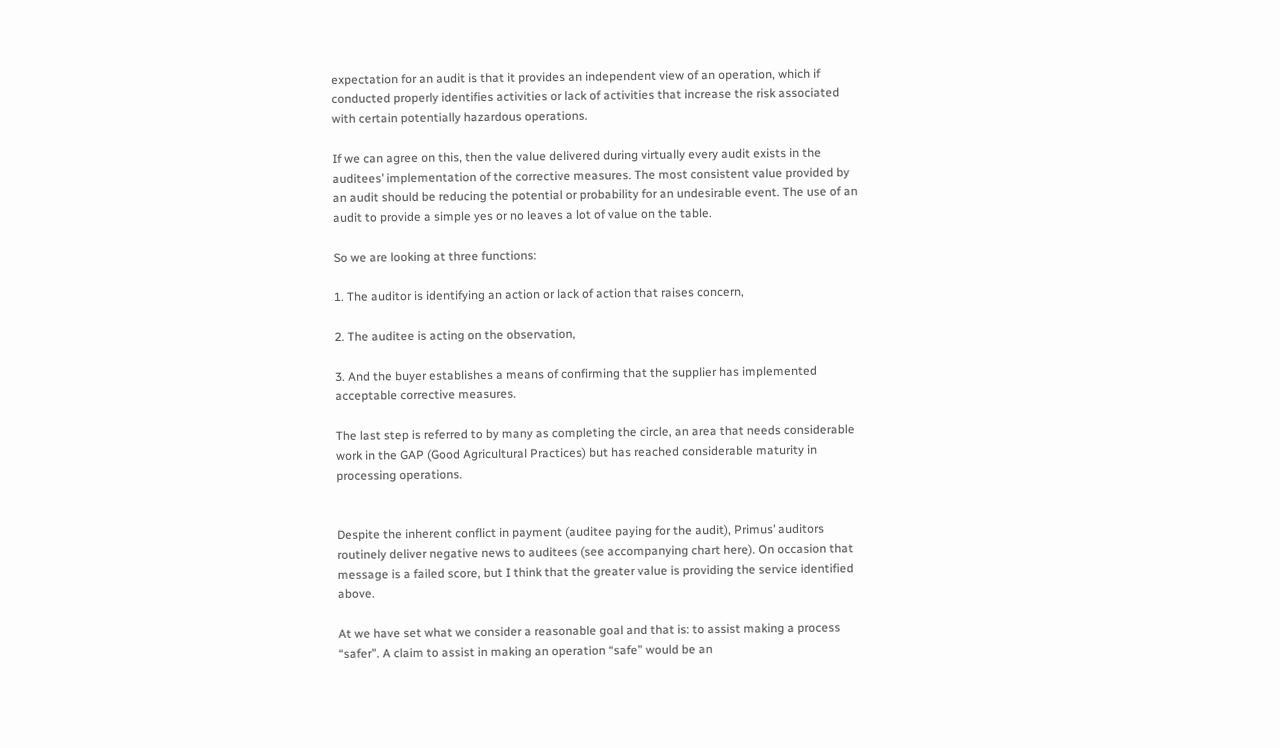expectation for an audit is that it provides an independent view of an operation, which if conducted properly identifies activities or lack of activities that increase the risk associated with certain potentially hazardous operations.

If we can agree on this, then the value delivered during virtually every audit exists in the auditees’ implementation of the corrective measures. The most consistent value provided by an audit should be reducing the potential or probability for an undesirable event. The use of an audit to provide a simple yes or no leaves a lot of value on the table.

So we are looking at three functions:

1. The auditor is identifying an action or lack of action that raises concern,

2. The auditee is acting on the observation,

3. And the buyer establishes a means of confirming that the supplier has implemented acceptable corrective measures.

The last step is referred to by many as completing the circle, an area that needs considerable work in the GAP (Good Agricultural Practices) but has reached considerable maturity in processing operations.


Despite the inherent conflict in payment (auditee paying for the audit), Primus’ auditors routinely deliver negative news to auditees (see accompanying chart here). On occasion that message is a failed score, but I think that the greater value is providing the service identified above.

At we have set what we consider a reasonable goal and that is: to assist making a process “safer”. A claim to assist in making an operation “safe” would be an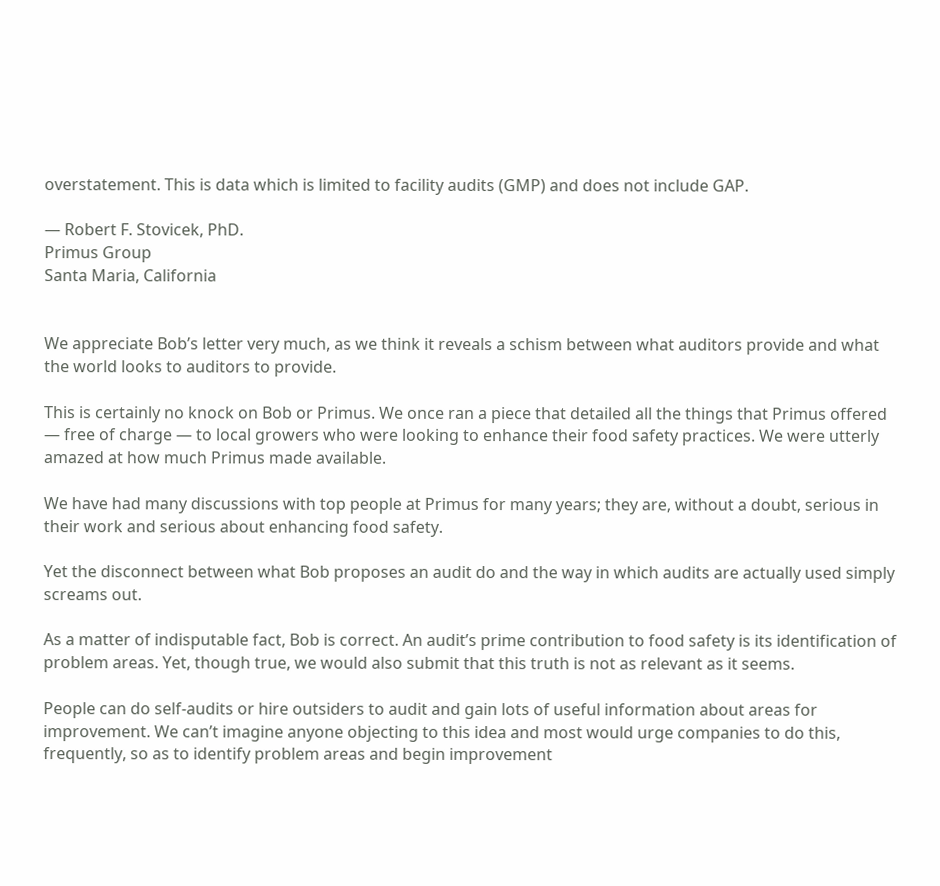overstatement. This is data which is limited to facility audits (GMP) and does not include GAP.

— Robert F. Stovicek, PhD.
Primus Group
Santa Maria, California


We appreciate Bob’s letter very much, as we think it reveals a schism between what auditors provide and what the world looks to auditors to provide.

This is certainly no knock on Bob or Primus. We once ran a piece that detailed all the things that Primus offered — free of charge — to local growers who were looking to enhance their food safety practices. We were utterly amazed at how much Primus made available.

We have had many discussions with top people at Primus for many years; they are, without a doubt, serious in their work and serious about enhancing food safety.

Yet the disconnect between what Bob proposes an audit do and the way in which audits are actually used simply screams out.

As a matter of indisputable fact, Bob is correct. An audit’s prime contribution to food safety is its identification of problem areas. Yet, though true, we would also submit that this truth is not as relevant as it seems.

People can do self-audits or hire outsiders to audit and gain lots of useful information about areas for improvement. We can’t imagine anyone objecting to this idea and most would urge companies to do this, frequently, so as to identify problem areas and begin improvement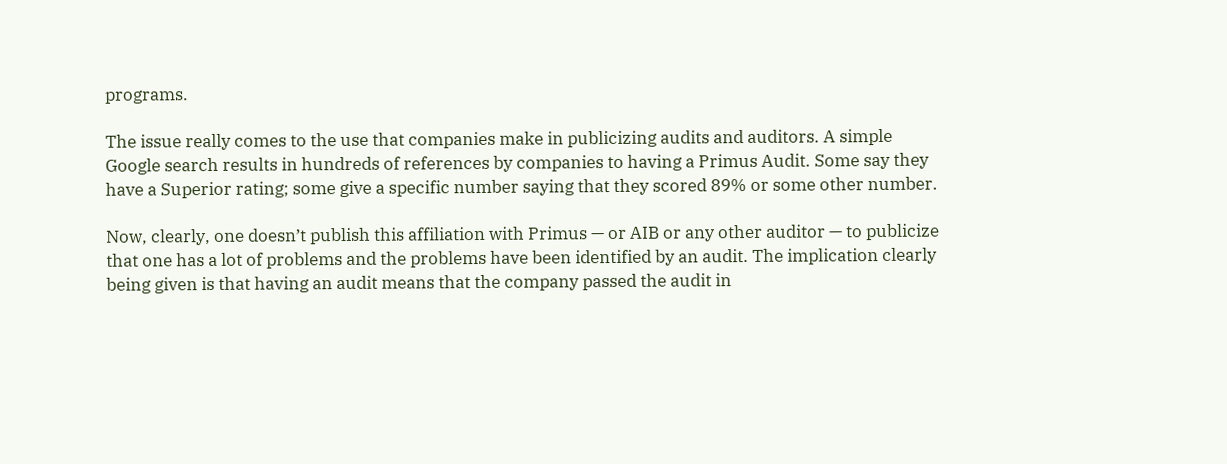programs.

The issue really comes to the use that companies make in publicizing audits and auditors. A simple Google search results in hundreds of references by companies to having a Primus Audit. Some say they have a Superior rating; some give a specific number saying that they scored 89% or some other number.

Now, clearly, one doesn’t publish this affiliation with Primus — or AIB or any other auditor — to publicize that one has a lot of problems and the problems have been identified by an audit. The implication clearly being given is that having an audit means that the company passed the audit in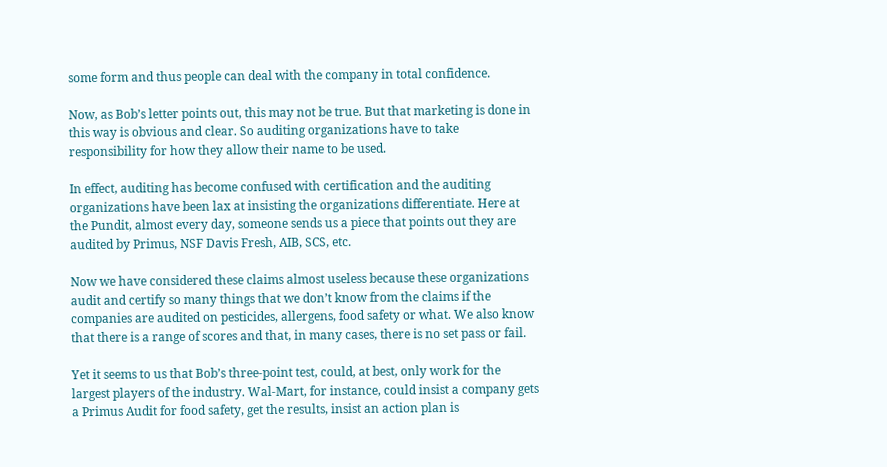some form and thus people can deal with the company in total confidence.

Now, as Bob’s letter points out, this may not be true. But that marketing is done in this way is obvious and clear. So auditing organizations have to take responsibility for how they allow their name to be used.

In effect, auditing has become confused with certification and the auditing organizations have been lax at insisting the organizations differentiate. Here at the Pundit, almost every day, someone sends us a piece that points out they are audited by Primus, NSF Davis Fresh, AIB, SCS, etc.

Now we have considered these claims almost useless because these organizations audit and certify so many things that we don’t know from the claims if the companies are audited on pesticides, allergens, food safety or what. We also know that there is a range of scores and that, in many cases, there is no set pass or fail.

Yet it seems to us that Bob’s three-point test, could, at best, only work for the largest players of the industry. Wal-Mart, for instance, could insist a company gets a Primus Audit for food safety, get the results, insist an action plan is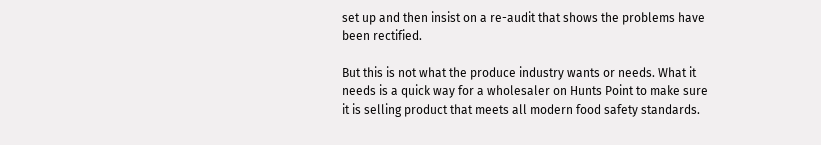set up and then insist on a re-audit that shows the problems have been rectified.

But this is not what the produce industry wants or needs. What it needs is a quick way for a wholesaler on Hunts Point to make sure it is selling product that meets all modern food safety standards.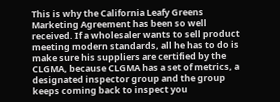This is why the California Leafy Greens Marketing Agreement has been so well received. If a wholesaler wants to sell product meeting modern standards, all he has to do is make sure his suppliers are certified by the CLGMA, because CLGMA has a set of metrics, a designated inspector group and the group keeps coming back to inspect you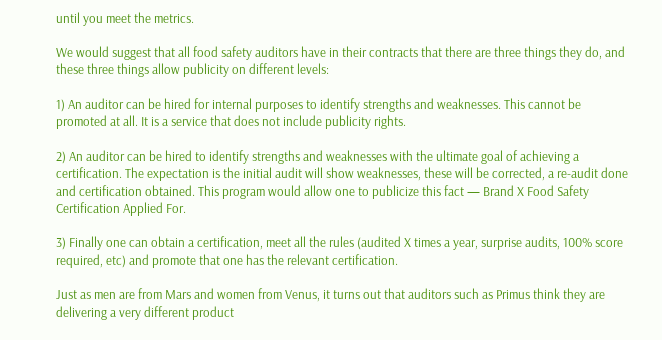until you meet the metrics.

We would suggest that all food safety auditors have in their contracts that there are three things they do, and these three things allow publicity on different levels:

1) An auditor can be hired for internal purposes to identify strengths and weaknesses. This cannot be promoted at all. It is a service that does not include publicity rights.

2) An auditor can be hired to identify strengths and weaknesses with the ultimate goal of achieving a certification. The expectation is the initial audit will show weaknesses, these will be corrected, a re-audit done and certification obtained. This program would allow one to publicize this fact — Brand X Food Safety Certification Applied For.

3) Finally one can obtain a certification, meet all the rules (audited X times a year, surprise audits, 100% score required, etc) and promote that one has the relevant certification.

Just as men are from Mars and women from Venus, it turns out that auditors such as Primus think they are delivering a very different product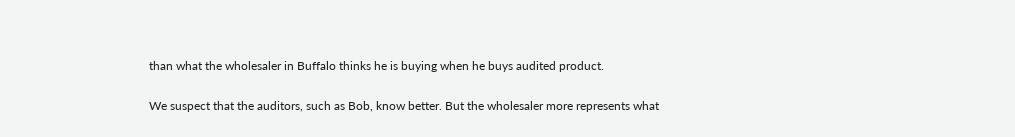than what the wholesaler in Buffalo thinks he is buying when he buys audited product.

We suspect that the auditors, such as Bob, know better. But the wholesaler more represents what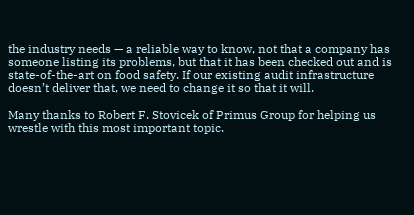the industry needs — a reliable way to know, not that a company has someone listing its problems, but that it has been checked out and is state-of-the-art on food safety. If our existing audit infrastructure doesn’t deliver that, we need to change it so that it will.

Many thanks to Robert F. Stovicek of Primus Group for helping us wrestle with this most important topic.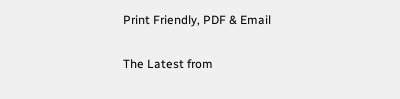Print Friendly, PDF & Email

The Latest from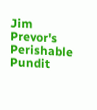Jim Prevor's Perishable Pundit